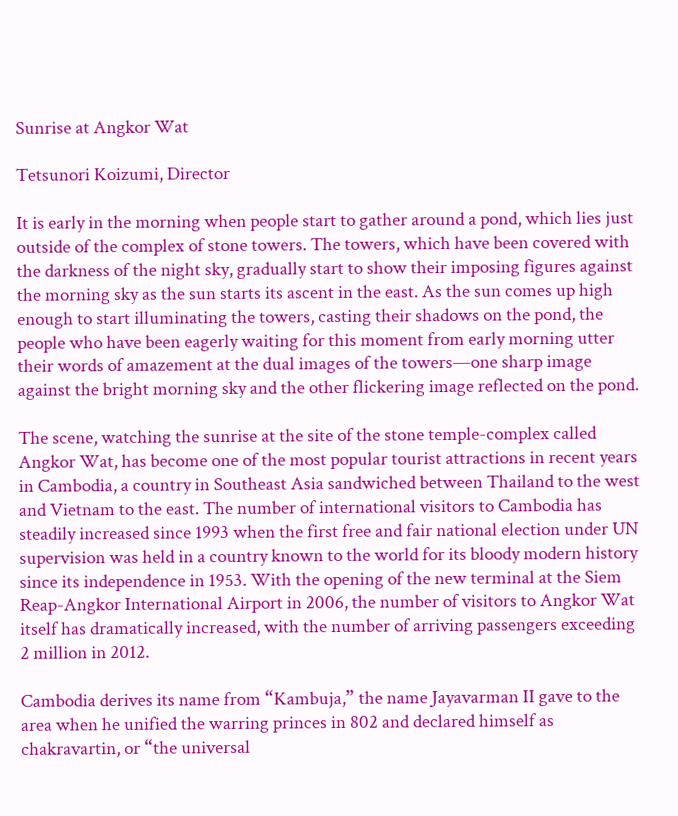Sunrise at Angkor Wat

Tetsunori Koizumi, Director

It is early in the morning when people start to gather around a pond, which lies just outside of the complex of stone towers. The towers, which have been covered with the darkness of the night sky, gradually start to show their imposing figures against the morning sky as the sun starts its ascent in the east. As the sun comes up high enough to start illuminating the towers, casting their shadows on the pond, the people who have been eagerly waiting for this moment from early morning utter their words of amazement at the dual images of the towers—one sharp image against the bright morning sky and the other flickering image reflected on the pond.

The scene, watching the sunrise at the site of the stone temple-complex called Angkor Wat, has become one of the most popular tourist attractions in recent years in Cambodia, a country in Southeast Asia sandwiched between Thailand to the west and Vietnam to the east. The number of international visitors to Cambodia has steadily increased since 1993 when the first free and fair national election under UN supervision was held in a country known to the world for its bloody modern history since its independence in 1953. With the opening of the new terminal at the Siem Reap-Angkor International Airport in 2006, the number of visitors to Angkor Wat itself has dramatically increased, with the number of arriving passengers exceeding 2 million in 2012.

Cambodia derives its name from “Kambuja,” the name Jayavarman II gave to the area when he unified the warring princes in 802 and declared himself as chakravartin, or “the universal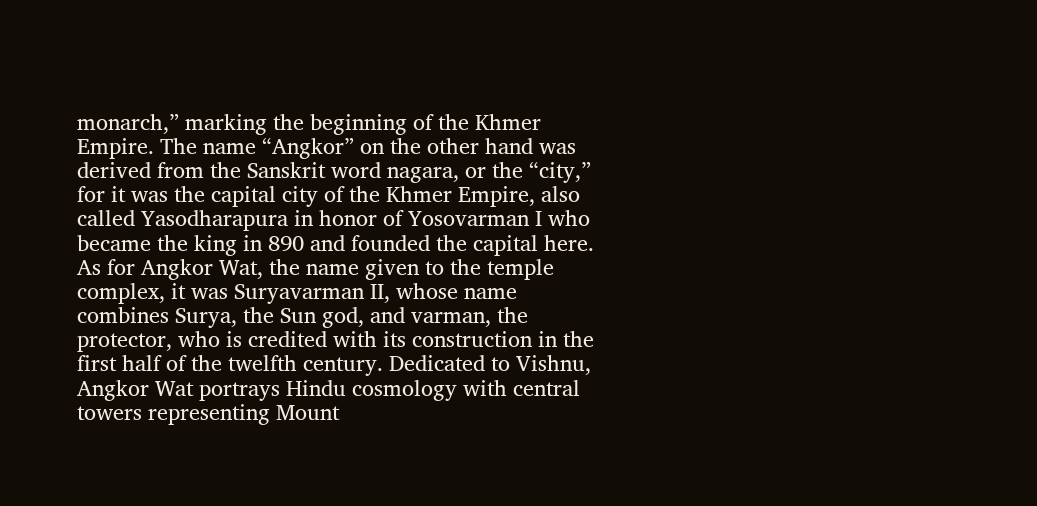monarch,” marking the beginning of the Khmer Empire. The name “Angkor” on the other hand was derived from the Sanskrit word nagara, or the “city,” for it was the capital city of the Khmer Empire, also called Yasodharapura in honor of Yosovarman I who became the king in 890 and founded the capital here. As for Angkor Wat, the name given to the temple complex, it was Suryavarman II, whose name combines Surya, the Sun god, and varman, the protector, who is credited with its construction in the first half of the twelfth century. Dedicated to Vishnu, Angkor Wat portrays Hindu cosmology with central towers representing Mount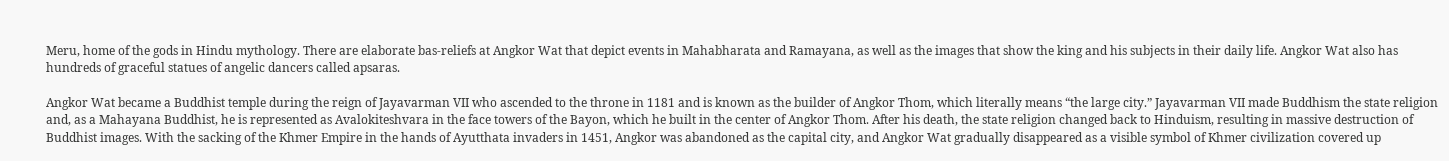Meru, home of the gods in Hindu mythology. There are elaborate bas-reliefs at Angkor Wat that depict events in Mahabharata and Ramayana, as well as the images that show the king and his subjects in their daily life. Angkor Wat also has hundreds of graceful statues of angelic dancers called apsaras.

Angkor Wat became a Buddhist temple during the reign of Jayavarman VII who ascended to the throne in 1181 and is known as the builder of Angkor Thom, which literally means “the large city.” Jayavarman VII made Buddhism the state religion and, as a Mahayana Buddhist, he is represented as Avalokiteshvara in the face towers of the Bayon, which he built in the center of Angkor Thom. After his death, the state religion changed back to Hinduism, resulting in massive destruction of Buddhist images. With the sacking of the Khmer Empire in the hands of Ayutthata invaders in 1451, Angkor was abandoned as the capital city, and Angkor Wat gradually disappeared as a visible symbol of Khmer civilization covered up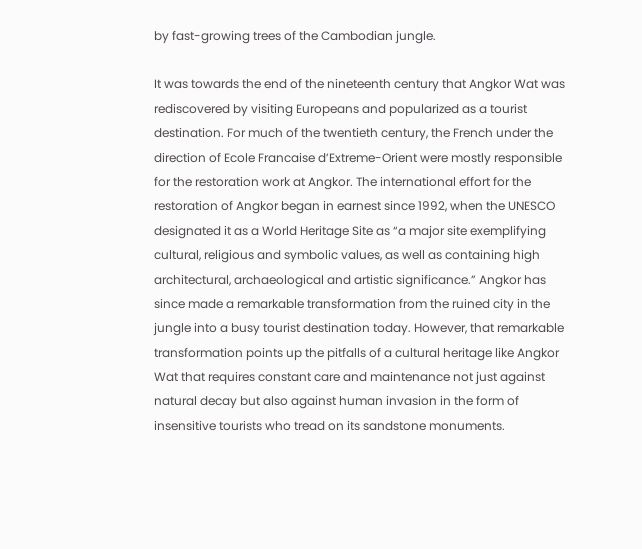by fast-growing trees of the Cambodian jungle.

It was towards the end of the nineteenth century that Angkor Wat was rediscovered by visiting Europeans and popularized as a tourist destination. For much of the twentieth century, the French under the direction of Ecole Francaise d’Extreme-Orient were mostly responsible for the restoration work at Angkor. The international effort for the restoration of Angkor began in earnest since 1992, when the UNESCO designated it as a World Heritage Site as “a major site exemplifying cultural, religious and symbolic values, as well as containing high architectural, archaeological and artistic significance.” Angkor has since made a remarkable transformation from the ruined city in the jungle into a busy tourist destination today. However, that remarkable transformation points up the pitfalls of a cultural heritage like Angkor Wat that requires constant care and maintenance not just against natural decay but also against human invasion in the form of insensitive tourists who tread on its sandstone monuments.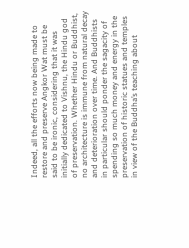Indeed, all the efforts now being made to restore and preserve Angkor Wat must be said to be ironic, considering that it was initially dedicated to Vishnu, the Hindu god of preservation. Whether Hindu or Buddhist, no architecture is immune from natural decay and deterioration over time. And Buddhists in particular should ponder the sagacity of spending so much money and energy in the preservation of historic statues and temples in view of the Buddha’s teaching about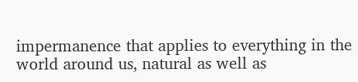impermanence that applies to everything in the world around us, natural as well as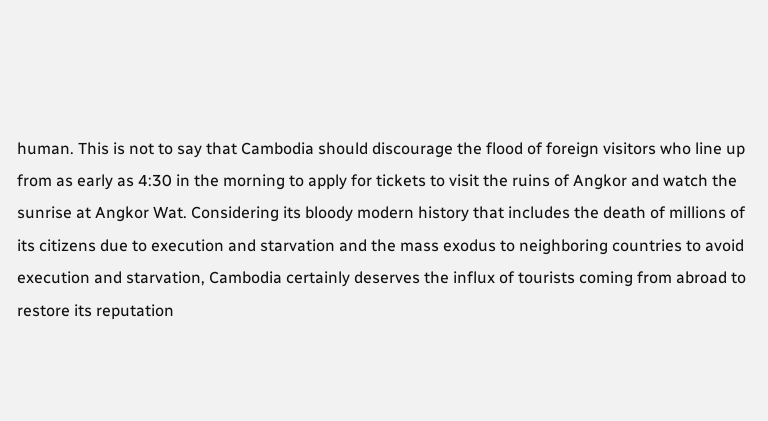human. This is not to say that Cambodia should discourage the flood of foreign visitors who line up from as early as 4:30 in the morning to apply for tickets to visit the ruins of Angkor and watch the sunrise at Angkor Wat. Considering its bloody modern history that includes the death of millions of its citizens due to execution and starvation and the mass exodus to neighboring countries to avoid execution and starvation, Cambodia certainly deserves the influx of tourists coming from abroad to restore its reputation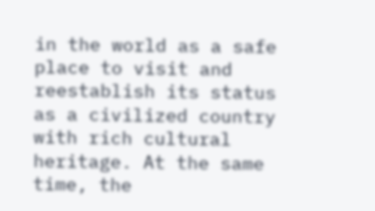in the world as a safe place to visit and reestablish its status as a civilized country with rich cultural heritage. At the same time, the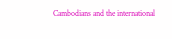Cambodians and the international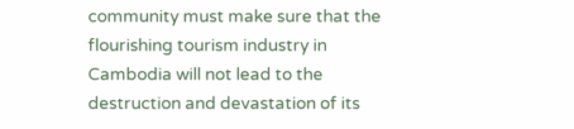community must make sure that the flourishing tourism industry in Cambodia will not lead to the destruction and devastation of its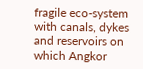fragile eco-system with canals, dykes and reservoirs on which Angkor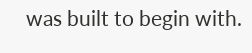was built to begin with.